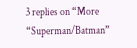3 replies on “More “Superman/Batman”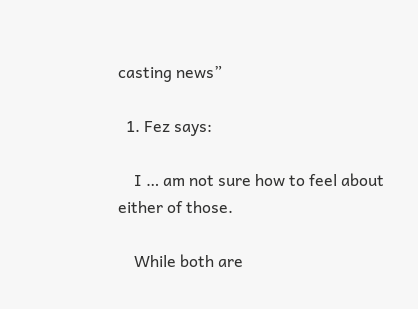casting news”

  1. Fez says:

    I … am not sure how to feel about either of those.

    While both are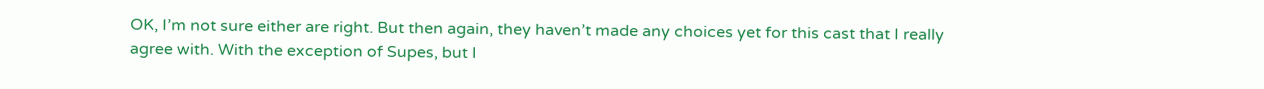OK, I’m not sure either are right. But then again, they haven’t made any choices yet for this cast that I really agree with. With the exception of Supes, but I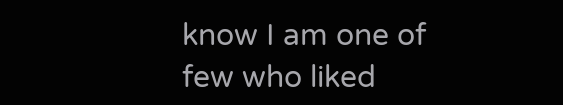know I am one of few who liked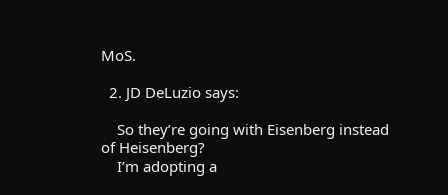MoS.

  2. JD DeLuzio says:

    So they’re going with Eisenberg instead of Heisenberg?
    I’m adopting a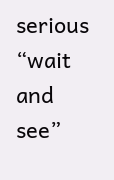serious “wait and see”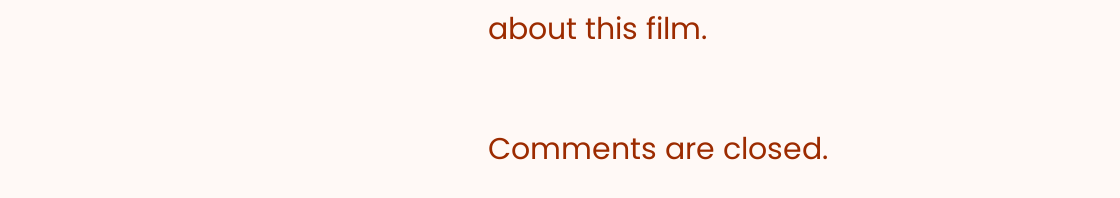about this film.

Comments are closed.